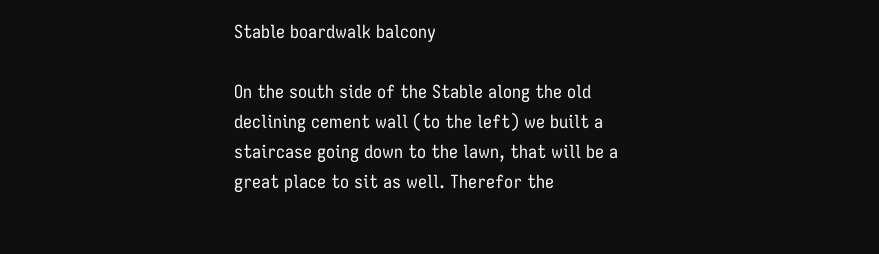Stable boardwalk balcony

On the south side of the Stable along the old declining cement wall (to the left) we built a staircase going down to the lawn, that will be a great place to sit as well. Therefor the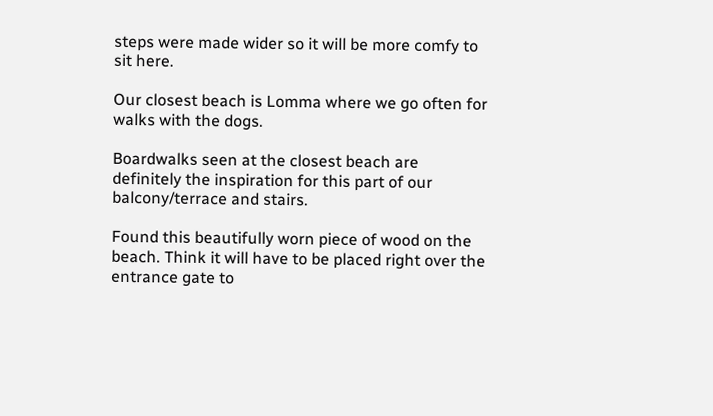steps were made wider so it will be more comfy to sit here.

Our closest beach is Lomma where we go often for walks with the dogs.

Boardwalks seen at the closest beach are definitely the inspiration for this part of our balcony/terrace and stairs.

Found this beautifully worn piece of wood on the beach. Think it will have to be placed right over the entrance gate to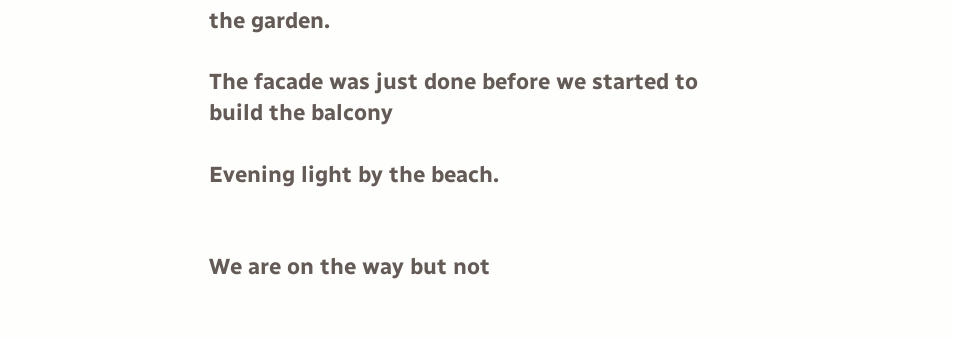the garden.

The facade was just done before we started to build the balcony

Evening light by the beach.


We are on the way but not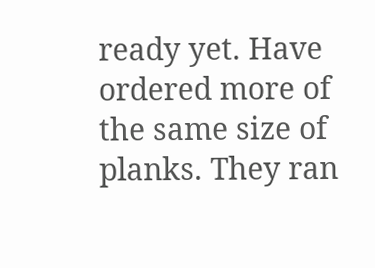ready yet. Have ordered more of the same size of planks. They ran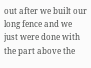out after we built our long fence and we just were done with the part above the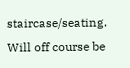staircase/seating. Will off course be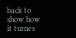back to show how it turnes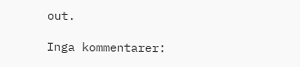out.

Inga kommentarer: